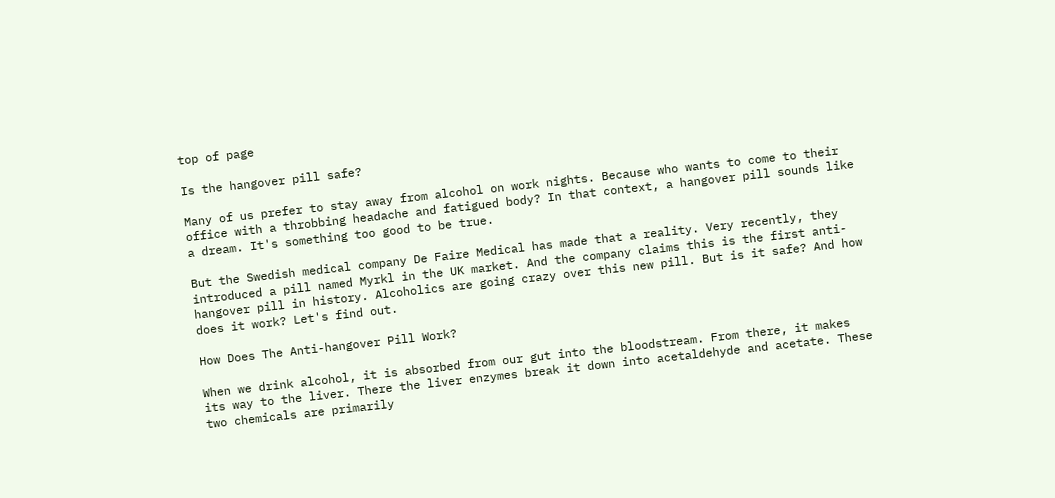top of page

Is the hangover pill safe?

Many of us prefer to stay away from alcohol on work nights. Because who wants to come to their office with a throbbing headache and fatigued body? In that context, a hangover pill sounds like a dream. It's something too good to be true.

But the Swedish medical company De Faire Medical has made that a reality. Very recently, they introduced a pill named Myrkl in the UK market. And the company claims this is the first anti-hangover pill in history. Alcoholics are going crazy over this new pill. But is it safe? And how does it work? Let's find out.

How Does The Anti-hangover Pill Work?

When we drink alcohol, it is absorbed from our gut into the bloodstream. From there, it makes its way to the liver. There the liver enzymes break it down into acetaldehyde and acetate. These two chemicals are primarily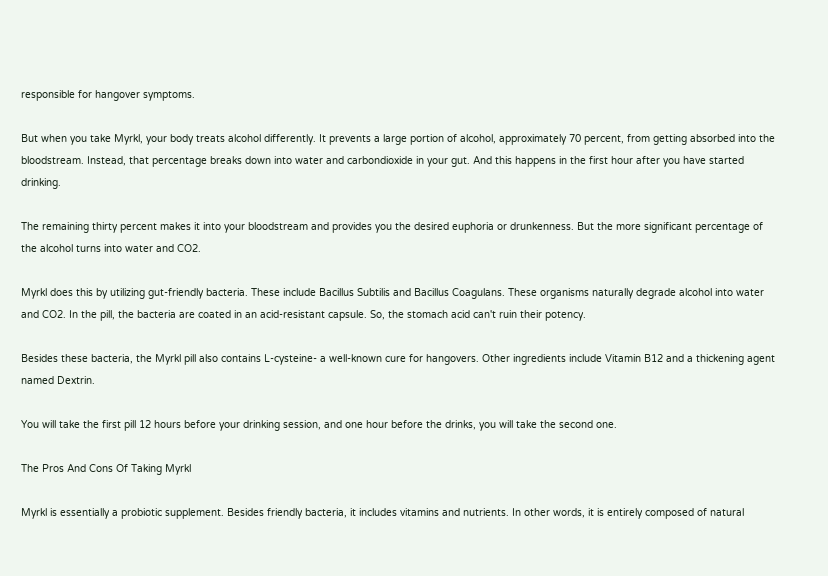responsible for hangover symptoms.

But when you take Myrkl, your body treats alcohol differently. It prevents a large portion of alcohol, approximately 70 percent, from getting absorbed into the bloodstream. Instead, that percentage breaks down into water and carbondioxide in your gut. And this happens in the first hour after you have started drinking.

The remaining thirty percent makes it into your bloodstream and provides you the desired euphoria or drunkenness. But the more significant percentage of the alcohol turns into water and CO2.

Myrkl does this by utilizing gut-friendly bacteria. These include Bacillus Subtilis and Bacillus Coagulans. These organisms naturally degrade alcohol into water and CO2. In the pill, the bacteria are coated in an acid-resistant capsule. So, the stomach acid can't ruin their potency.

Besides these bacteria, the Myrkl pill also contains L-cysteine- a well-known cure for hangovers. Other ingredients include Vitamin B12 and a thickening agent named Dextrin.

You will take the first pill 12 hours before your drinking session, and one hour before the drinks, you will take the second one.

The Pros And Cons Of Taking Myrkl

Myrkl is essentially a probiotic supplement. Besides friendly bacteria, it includes vitamins and nutrients. In other words, it is entirely composed of natural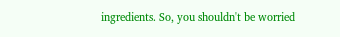ingredients. So, you shouldn't be worried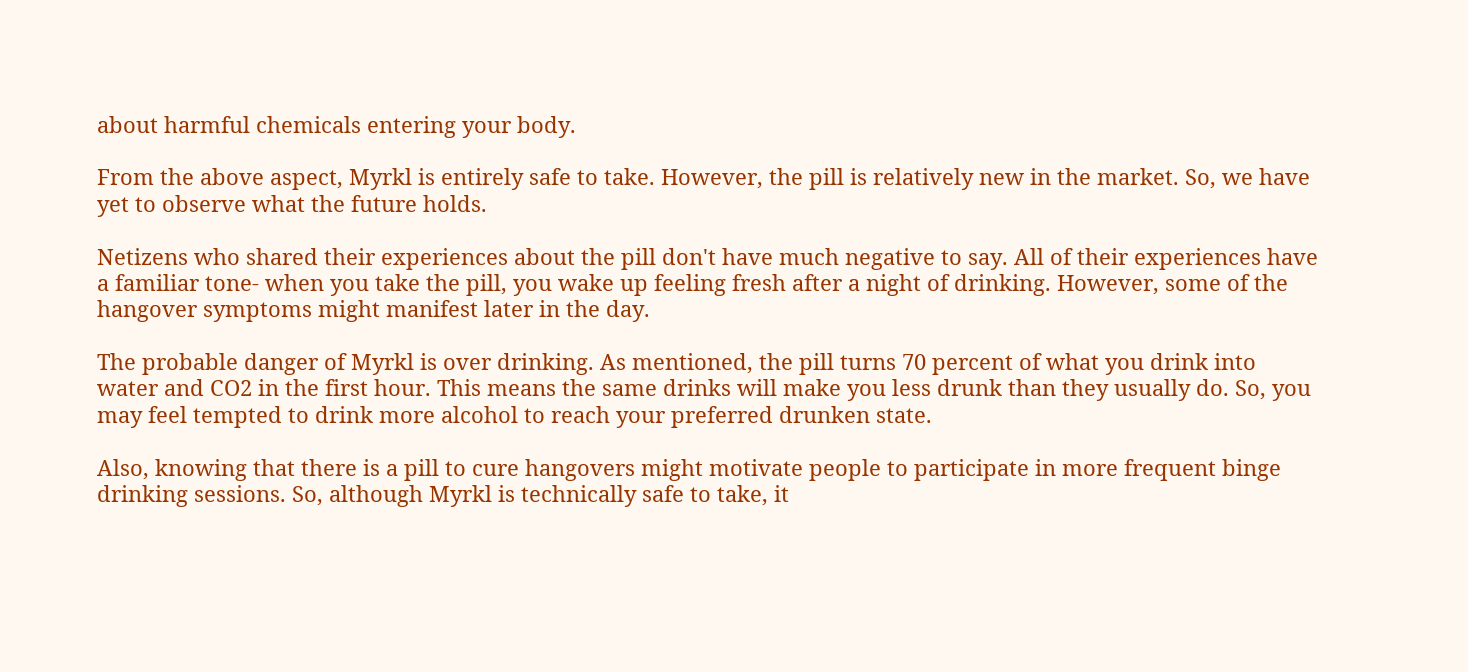about harmful chemicals entering your body.

From the above aspect, Myrkl is entirely safe to take. However, the pill is relatively new in the market. So, we have yet to observe what the future holds.

Netizens who shared their experiences about the pill don't have much negative to say. All of their experiences have a familiar tone- when you take the pill, you wake up feeling fresh after a night of drinking. However, some of the hangover symptoms might manifest later in the day.

The probable danger of Myrkl is over drinking. As mentioned, the pill turns 70 percent of what you drink into water and CO2 in the first hour. This means the same drinks will make you less drunk than they usually do. So, you may feel tempted to drink more alcohol to reach your preferred drunken state.

Also, knowing that there is a pill to cure hangovers might motivate people to participate in more frequent binge drinking sessions. So, although Myrkl is technically safe to take, it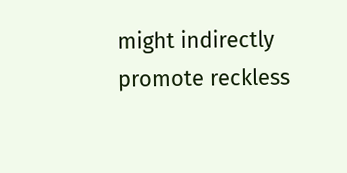might indirectly promote reckless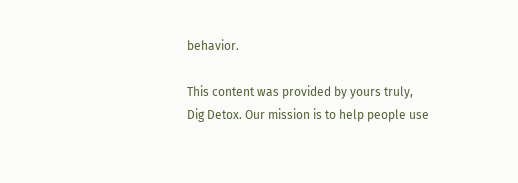behavior.

This content was provided by yours truly, Dig Detox. Our mission is to help people use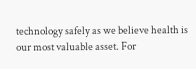technology safely as we believe health is our most valuable asset. For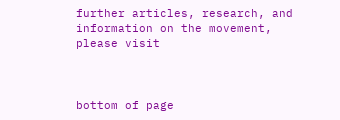further articles, research, and information on the movement, please visit



bottom of page